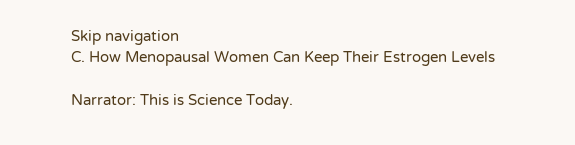Skip navigation
C. How Menopausal Women Can Keep Their Estrogen Levels

Narrator: This is Science Today.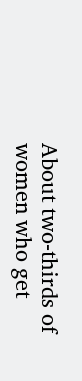About two-thirds of women who get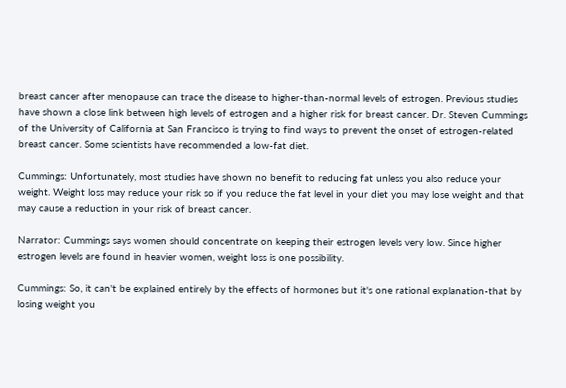breast cancer after menopause can trace the disease to higher-than-normal levels of estrogen. Previous studies have shown a close link between high levels of estrogen and a higher risk for breast cancer. Dr. Steven Cummings of the University of California at San Francisco is trying to find ways to prevent the onset of estrogen-related breast cancer. Some scientists have recommended a low-fat diet.

Cummings: Unfortunately, most studies have shown no benefit to reducing fat unless you also reduce your weight. Weight loss may reduce your risk so if you reduce the fat level in your diet you may lose weight and that may cause a reduction in your risk of breast cancer.

Narrator: Cummings says women should concentrate on keeping their estrogen levels very low. Since higher estrogen levels are found in heavier women, weight loss is one possibility.

Cummings: So, it can't be explained entirely by the effects of hormones but it's one rational explanation-that by losing weight you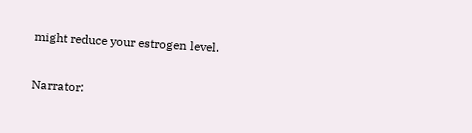might reduce your estrogen level.

Narrator: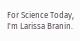For Science Today, I'm Larissa Branin.